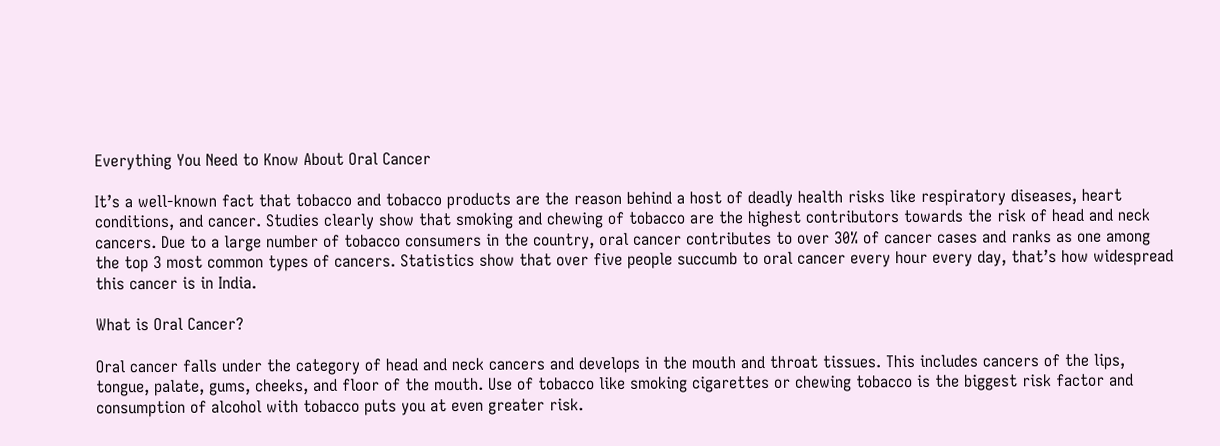Everything You Need to Know About Oral Cancer

It’s a well-known fact that tobacco and tobacco products are the reason behind a host of deadly health risks like respiratory diseases, heart conditions, and cancer. Studies clearly show that smoking and chewing of tobacco are the highest contributors towards the risk of head and neck cancers. Due to a large number of tobacco consumers in the country, oral cancer contributes to over 30% of cancer cases and ranks as one among the top 3 most common types of cancers. Statistics show that over five people succumb to oral cancer every hour every day, that’s how widespread this cancer is in India.

What is Oral Cancer?

Oral cancer falls under the category of head and neck cancers and develops in the mouth and throat tissues. This includes cancers of the lips, tongue, palate, gums, cheeks, and floor of the mouth. Use of tobacco like smoking cigarettes or chewing tobacco is the biggest risk factor and consumption of alcohol with tobacco puts you at even greater risk.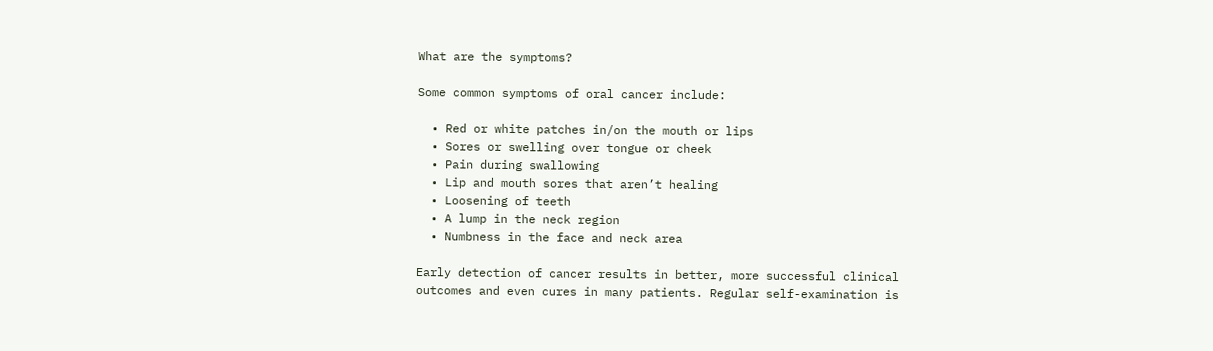What are the symptoms?

Some common symptoms of oral cancer include:

  • Red or white patches in/on the mouth or lips
  • Sores or swelling over tongue or cheek
  • Pain during swallowing
  • Lip and mouth sores that aren’t healing
  • Loosening of teeth
  • A lump in the neck region
  • Numbness in the face and neck area

Early detection of cancer results in better, more successful clinical outcomes and even cures in many patients. Regular self-examination is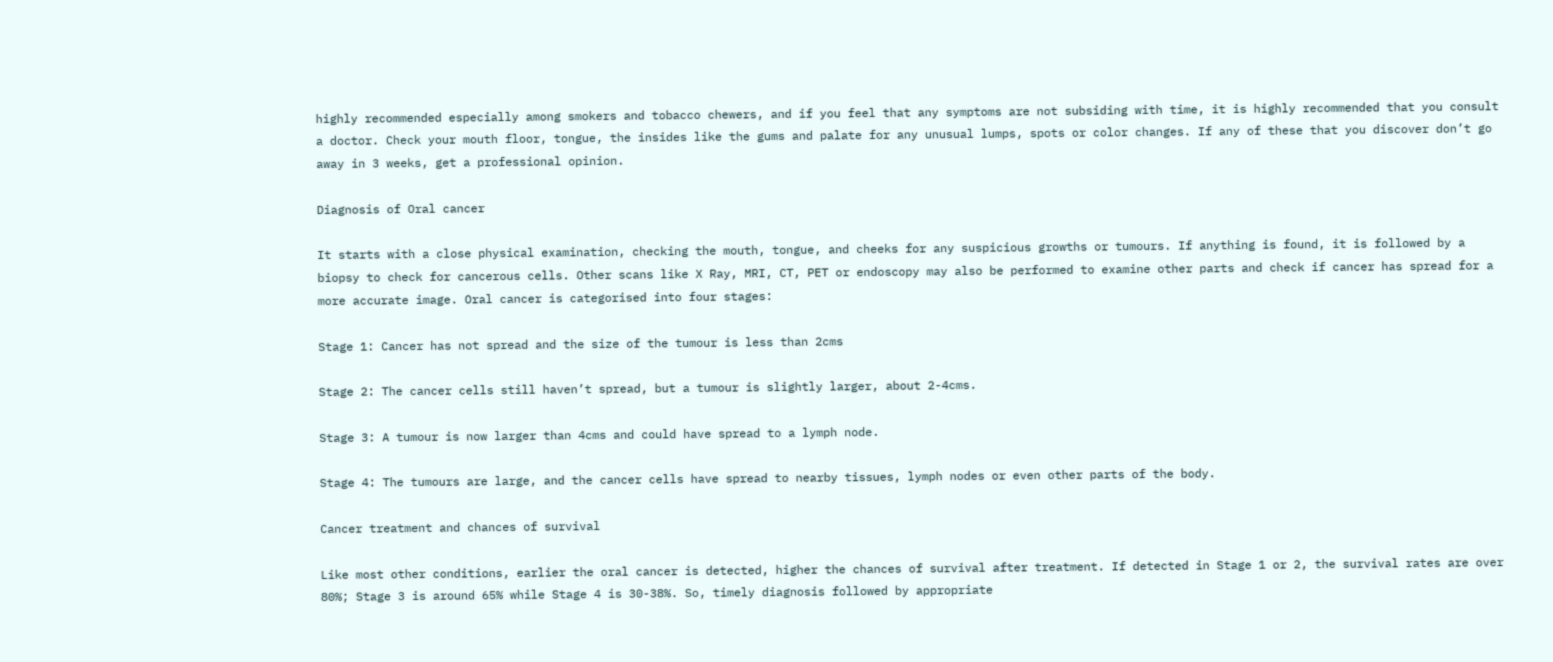highly recommended especially among smokers and tobacco chewers, and if you feel that any symptoms are not subsiding with time, it is highly recommended that you consult a doctor. Check your mouth floor, tongue, the insides like the gums and palate for any unusual lumps, spots or color changes. If any of these that you discover don’t go away in 3 weeks, get a professional opinion.

Diagnosis of Oral cancer

It starts with a close physical examination, checking the mouth, tongue, and cheeks for any suspicious growths or tumours. If anything is found, it is followed by a biopsy to check for cancerous cells. Other scans like X Ray, MRI, CT, PET or endoscopy may also be performed to examine other parts and check if cancer has spread for a more accurate image. Oral cancer is categorised into four stages:

Stage 1: Cancer has not spread and the size of the tumour is less than 2cms

Stage 2: The cancer cells still haven’t spread, but a tumour is slightly larger, about 2-4cms.

Stage 3: A tumour is now larger than 4cms and could have spread to a lymph node.

Stage 4: The tumours are large, and the cancer cells have spread to nearby tissues, lymph nodes or even other parts of the body.

Cancer treatment and chances of survival

Like most other conditions, earlier the oral cancer is detected, higher the chances of survival after treatment. If detected in Stage 1 or 2, the survival rates are over 80%; Stage 3 is around 65% while Stage 4 is 30-38%. So, timely diagnosis followed by appropriate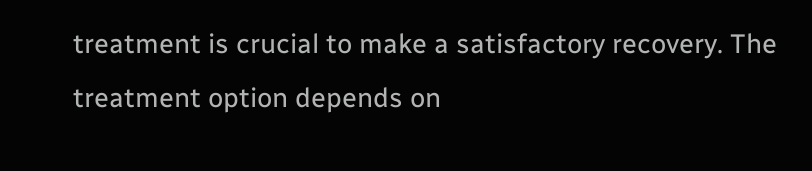treatment is crucial to make a satisfactory recovery. The treatment option depends on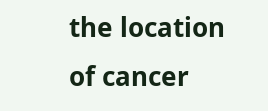the location of cancer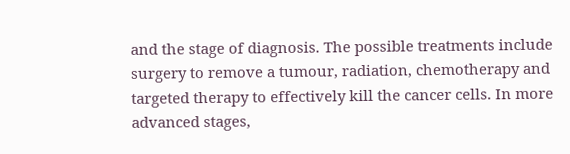and the stage of diagnosis. The possible treatments include surgery to remove a tumour, radiation, chemotherapy and targeted therapy to effectively kill the cancer cells. In more advanced stages,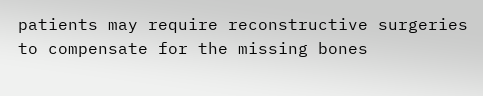patients may require reconstructive surgeries to compensate for the missing bones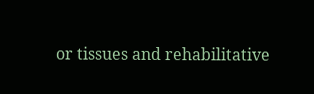or tissues and rehabilitative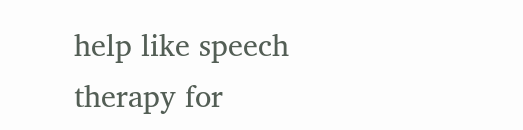help like speech therapy for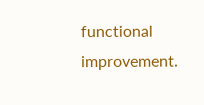functional improvement.